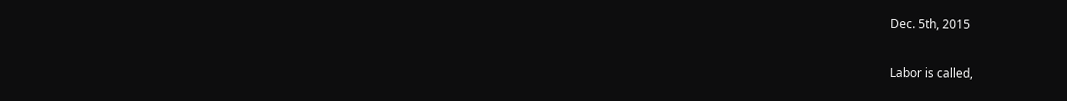Dec. 5th, 2015

Labor is called,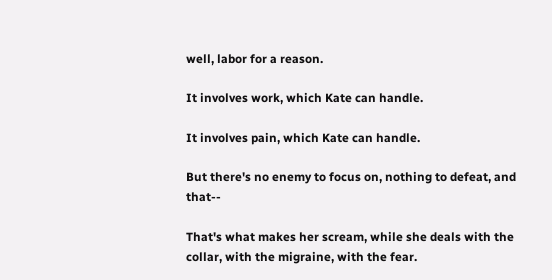well, labor for a reason.

It involves work, which Kate can handle.

It involves pain, which Kate can handle.

But there's no enemy to focus on, nothing to defeat, and that--

That's what makes her scream, while she deals with the collar, with the migraine, with the fear.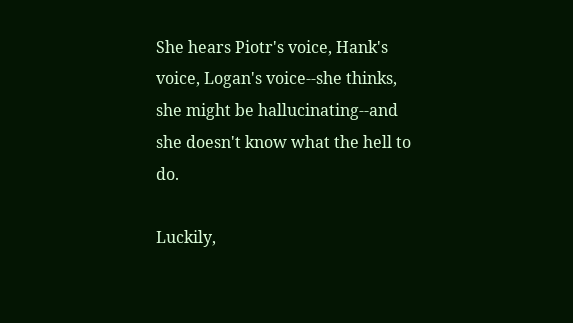She hears Piotr's voice, Hank's voice, Logan's voice--she thinks, she might be hallucinating--and she doesn't know what the hell to do.

Luckily,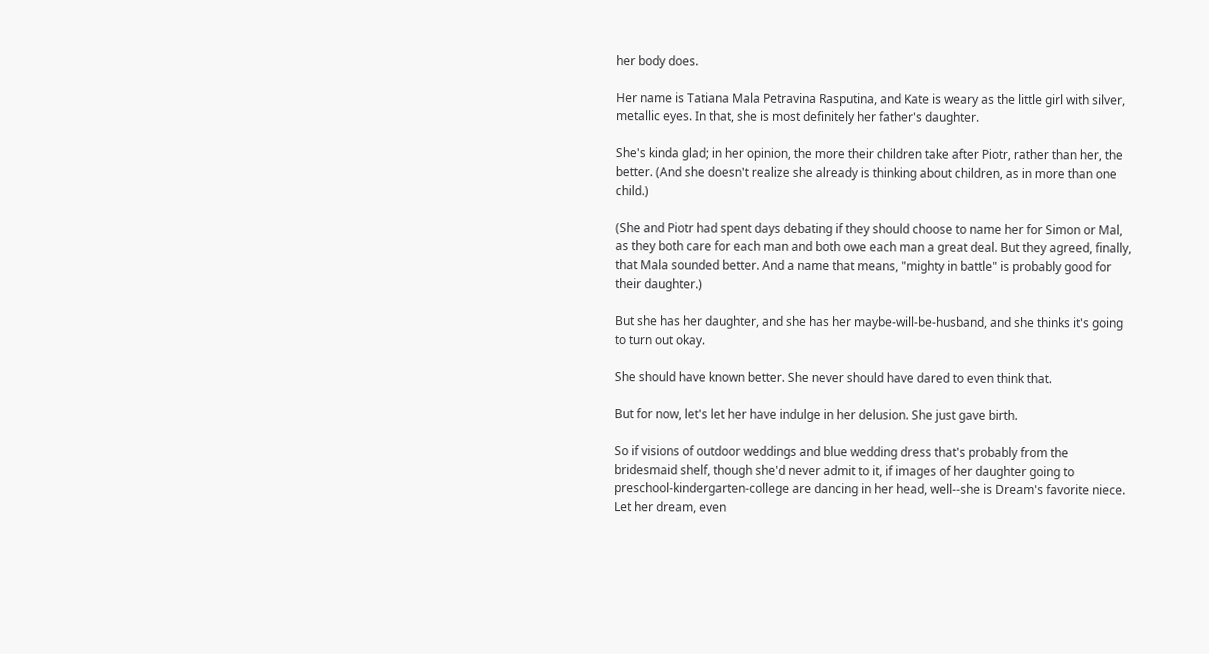her body does.

Her name is Tatiana Mala Petravina Rasputina, and Kate is weary as the little girl with silver, metallic eyes. In that, she is most definitely her father's daughter.

She's kinda glad; in her opinion, the more their children take after Piotr, rather than her, the better. (And she doesn't realize she already is thinking about children, as in more than one child.)

(She and Piotr had spent days debating if they should choose to name her for Simon or Mal, as they both care for each man and both owe each man a great deal. But they agreed, finally, that Mala sounded better. And a name that means, "mighty in battle" is probably good for their daughter.)

But she has her daughter, and she has her maybe-will-be-husband, and she thinks it's going to turn out okay.

She should have known better. She never should have dared to even think that.

But for now, let's let her have indulge in her delusion. She just gave birth.

So if visions of outdoor weddings and blue wedding dress that's probably from the bridesmaid shelf, though she'd never admit to it, if images of her daughter going to preschool-kindergarten-college are dancing in her head, well--she is Dream's favorite niece. Let her dream, even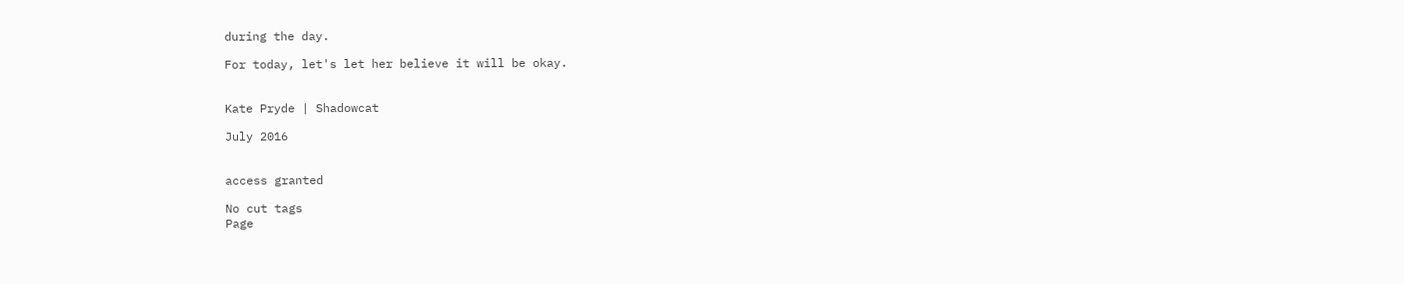during the day.

For today, let's let her believe it will be okay.


Kate Pryde | Shadowcat

July 2016


access granted

No cut tags
Page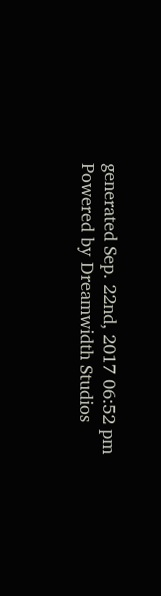generated Sep. 22nd, 2017 06:52 pm
Powered by Dreamwidth Studios